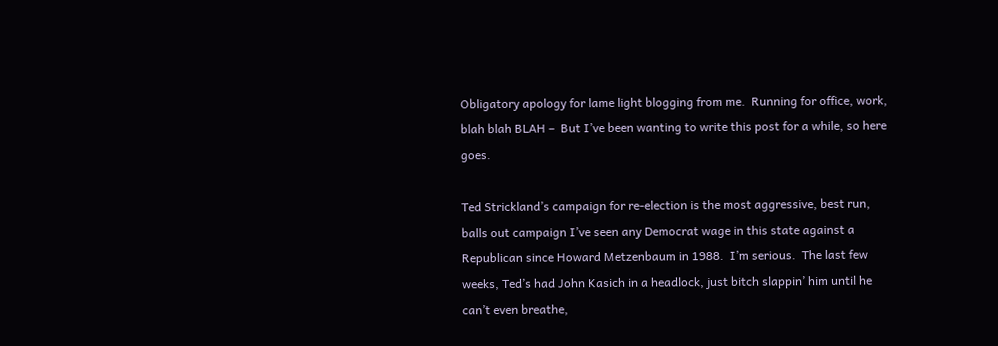Obligatory apology for lame light blogging from me.  Running for office, work, blah blah BLAH –  But I’ve been wanting to write this post for a while, so here goes.

Ted Strickland’s campaign for re-election is the most aggressive, best run, balls out campaign I’ve seen any Democrat wage in this state against a Republican since Howard Metzenbaum in 1988.  I’m serious.  The last few weeks, Ted’s had John Kasich in a headlock, just bitch slappin’ him until he can’t even breathe,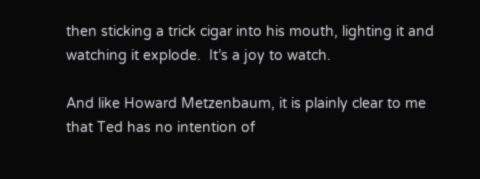then sticking a trick cigar into his mouth, lighting it and watching it explode.  It’s a joy to watch.

And like Howard Metzenbaum, it is plainly clear to me that Ted has no intention of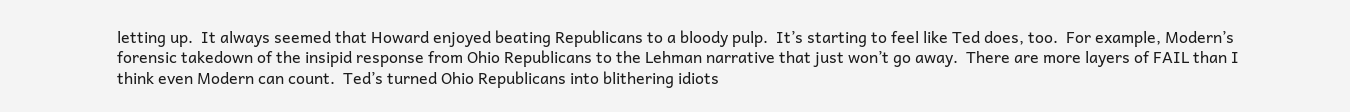letting up.  It always seemed that Howard enjoyed beating Republicans to a bloody pulp.  It’s starting to feel like Ted does, too.  For example, Modern’s forensic takedown of the insipid response from Ohio Republicans to the Lehman narrative that just won’t go away.  There are more layers of FAIL than I think even Modern can count.  Ted’s turned Ohio Republicans into blithering idiots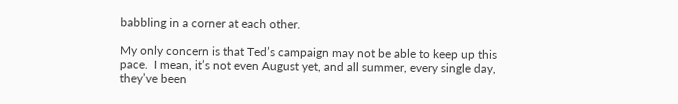babbling in a corner at each other.

My only concern is that Ted’s campaign may not be able to keep up this pace.  I mean, it’s not even August yet, and all summer, every single day, they’ve been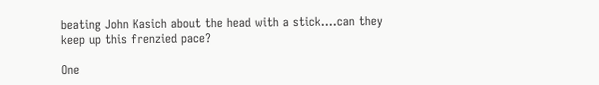beating John Kasich about the head with a stick….can they keep up this frenzied pace?

One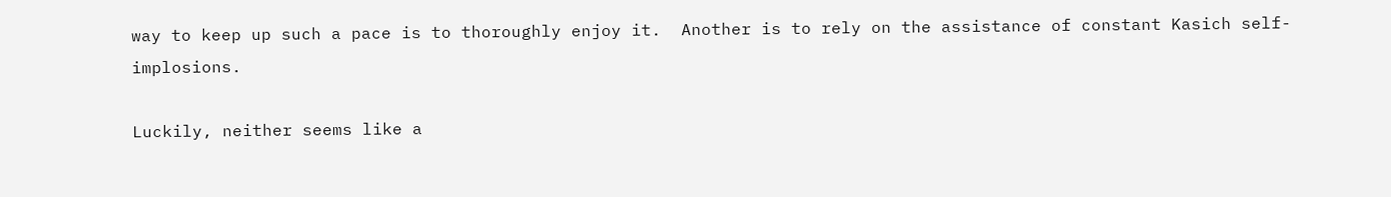way to keep up such a pace is to thoroughly enjoy it.  Another is to rely on the assistance of constant Kasich self-implosions.

Luckily, neither seems like a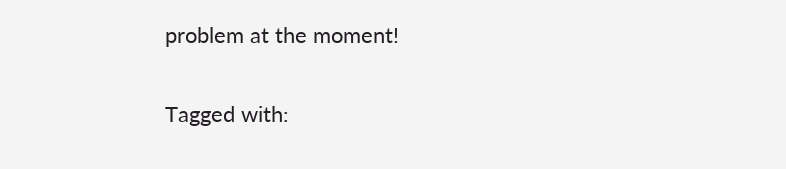problem at the moment!

Tagged with: